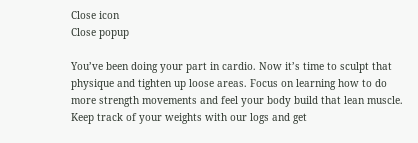Close icon
Close popup

You’ve been doing your part in cardio. Now it’s time to sculpt that physique and tighten up loose areas. Focus on learning how to do more strength movements and feel your body build that lean muscle. Keep track of your weights with our logs and get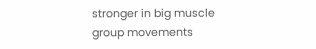stronger in big muscle group movements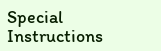Special Instructions